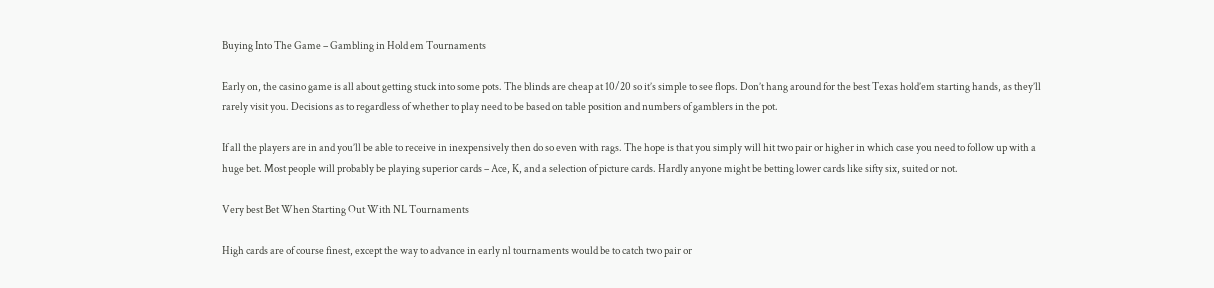Buying Into The Game – Gambling in Hold em Tournaments

Early on, the casino game is all about getting stuck into some pots. The blinds are cheap at 10/20 so it’s simple to see flops. Don’t hang around for the best Texas hold’em starting hands, as they’ll rarely visit you. Decisions as to regardless of whether to play need to be based on table position and numbers of gamblers in the pot.

If all the players are in and you’ll be able to receive in inexpensively then do so even with rags. The hope is that you simply will hit two pair or higher in which case you need to follow up with a huge bet. Most people will probably be playing superior cards – Ace, K, and a selection of picture cards. Hardly anyone might be betting lower cards like sifty six, suited or not.

Very best Bet When Starting Out With NL Tournaments

High cards are of course finest, except the way to advance in early nl tournaments would be to catch two pair or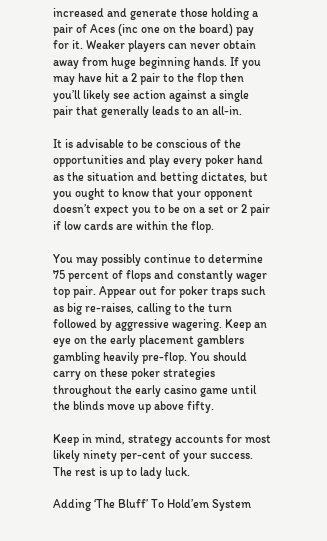increased and generate those holding a pair of Aces (inc one on the board) pay for it. Weaker players can never obtain away from huge beginning hands. If you may have hit a 2 pair to the flop then you’ll likely see action against a single pair that generally leads to an all-in.

It is advisable to be conscious of the opportunities and play every poker hand as the situation and betting dictates, but you ought to know that your opponent doesn’t expect you to be on a set or 2 pair if low cards are within the flop.

You may possibly continue to determine 75 percent of flops and constantly wager top pair. Appear out for poker traps such as big re-raises, calling to the turn followed by aggressive wagering. Keep an eye on the early placement gamblers gambling heavily pre-flop. You should carry on these poker strategies throughout the early casino game until the blinds move up above fifty.

Keep in mind, strategy accounts for most likely ninety per-cent of your success. The rest is up to lady luck.

Adding ‘The Bluff’ To Hold’em System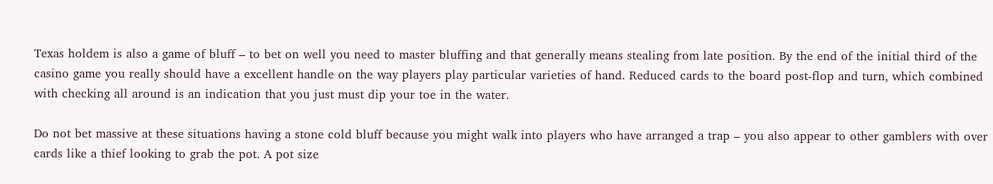Texas holdem is also a game of bluff – to bet on well you need to master bluffing and that generally means stealing from late position. By the end of the initial third of the casino game you really should have a excellent handle on the way players play particular varieties of hand. Reduced cards to the board post-flop and turn, which combined with checking all around is an indication that you just must dip your toe in the water.

Do not bet massive at these situations having a stone cold bluff because you might walk into players who have arranged a trap – you also appear to other gamblers with over cards like a thief looking to grab the pot. A pot size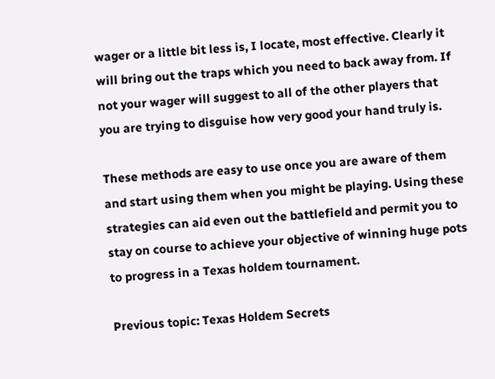wager or a little bit less is, I locate, most effective. Clearly it will bring out the traps which you need to back away from. If not your wager will suggest to all of the other players that you are trying to disguise how very good your hand truly is.

These methods are easy to use once you are aware of them and start using them when you might be playing. Using these strategies can aid even out the battlefield and permit you to stay on course to achieve your objective of winning huge pots to progress in a Texas holdem tournament.

Previous topic: Texas Holdem Secrets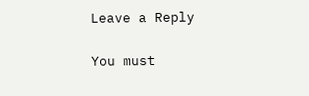Leave a Reply

You must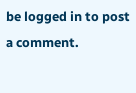be logged in to post a comment.